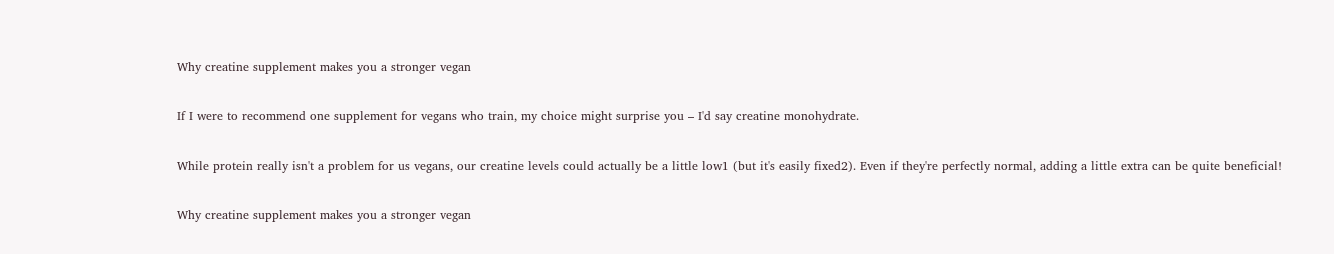Why creatine supplement makes you a stronger vegan

If I were to recommend one supplement for vegans who train, my choice might surprise you – I'd say creatine monohydrate.

While protein really isn't a problem for us vegans, our creatine levels could actually be a little low1 (but it's easily fixed2). Even if they're perfectly normal, adding a little extra can be quite beneficial!

Why creatine supplement makes you a stronger vegan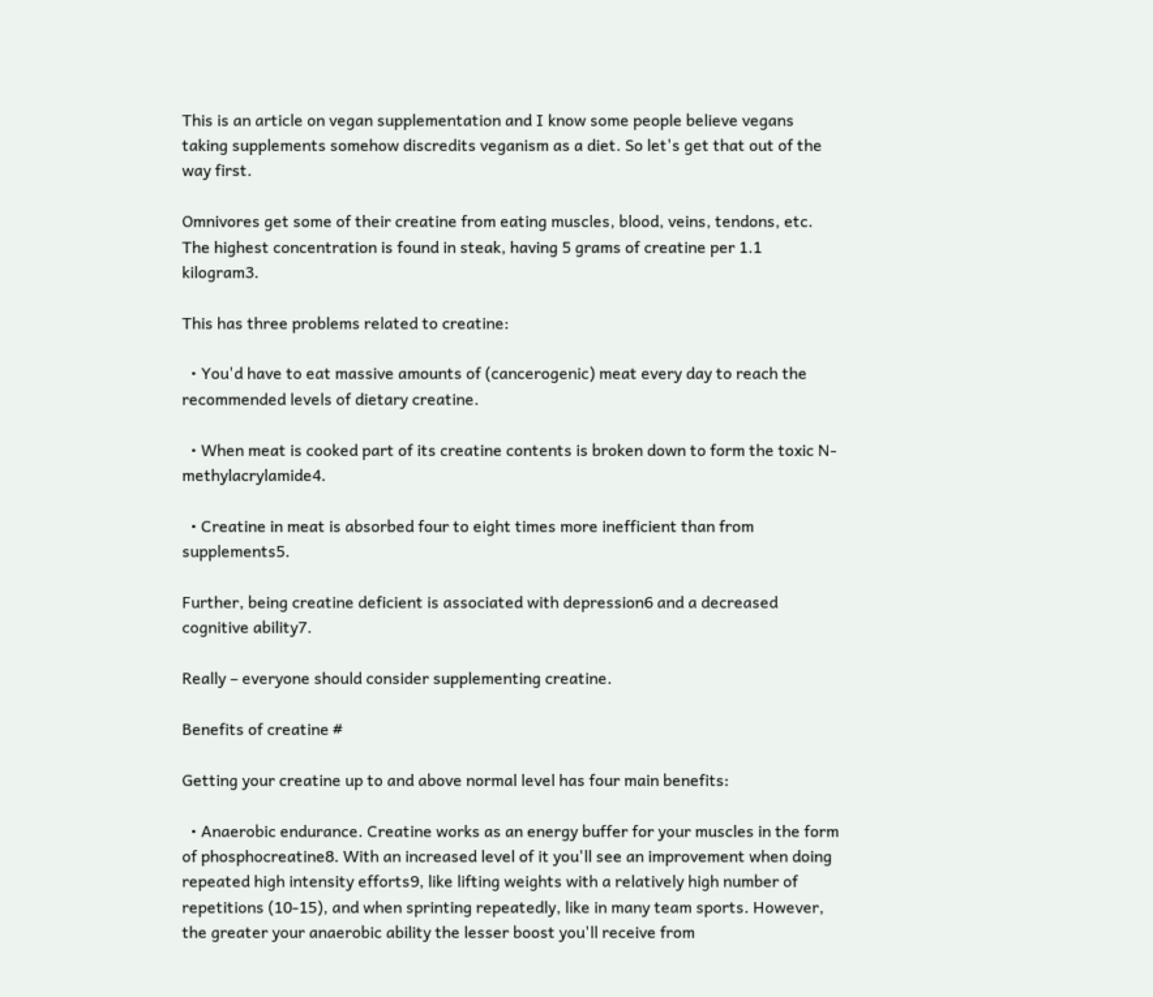This is an article on vegan supplementation and I know some people believe vegans taking supplements somehow discredits veganism as a diet. So let's get that out of the way first.

Omnivores get some of their creatine from eating muscles, blood, veins, tendons, etc. The highest concentration is found in steak, having 5 grams of creatine per 1.1 kilogram3.

This has three problems related to creatine:

  • You'd have to eat massive amounts of (cancerogenic) meat every day to reach the recommended levels of dietary creatine.

  • When meat is cooked part of its creatine contents is broken down to form the toxic N-methylacrylamide4.

  • Creatine in meat is absorbed four to eight times more inefficient than from supplements5.

Further, being creatine deficient is associated with depression6 and a decreased cognitive ability7.

Really – everyone should consider supplementing creatine.

Benefits of creatine #

Getting your creatine up to and above normal level has four main benefits:

  • Anaerobic endurance. Creatine works as an energy buffer for your muscles in the form of phosphocreatine8. With an increased level of it you'll see an improvement when doing repeated high intensity efforts9, like lifting weights with a relatively high number of repetitions (10-15), and when sprinting repeatedly, like in many team sports. However, the greater your anaerobic ability the lesser boost you'll receive from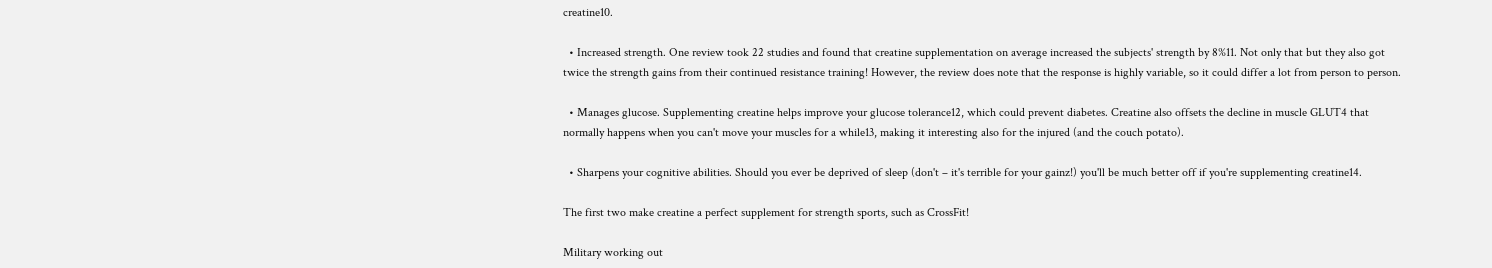creatine10.

  • Increased strength. One review took 22 studies and found that creatine supplementation on average increased the subjects' strength by 8%11. Not only that but they also got twice the strength gains from their continued resistance training! However, the review does note that the response is highly variable, so it could differ a lot from person to person.

  • Manages glucose. Supplementing creatine helps improve your glucose tolerance12, which could prevent diabetes. Creatine also offsets the decline in muscle GLUT4 that normally happens when you can't move your muscles for a while13, making it interesting also for the injured (and the couch potato).

  • Sharpens your cognitive abilities. Should you ever be deprived of sleep (don't – it's terrible for your gainz!) you'll be much better off if you're supplementing creatine14.

The first two make creatine a perfect supplement for strength sports, such as CrossFit!

Military working out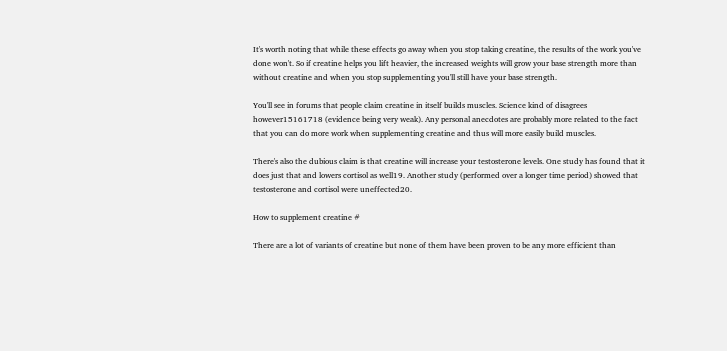It's worth noting that while these effects go away when you stop taking creatine, the results of the work you've done won't. So if creatine helps you lift heavier, the increased weights will grow your base strength more than without creatine and when you stop supplementing you'll still have your base strength.

You'll see in forums that people claim creatine in itself builds muscles. Science kind of disagrees however15161718 (evidence being very weak). Any personal anecdotes are probably more related to the fact that you can do more work when supplementing creatine and thus will more easily build muscles.

There's also the dubious claim is that creatine will increase your testosterone levels. One study has found that it does just that and lowers cortisol as well19. Another study (performed over a longer time period) showed that testosterone and cortisol were uneffected20.

How to supplement creatine #

There are a lot of variants of creatine but none of them have been proven to be any more efficient than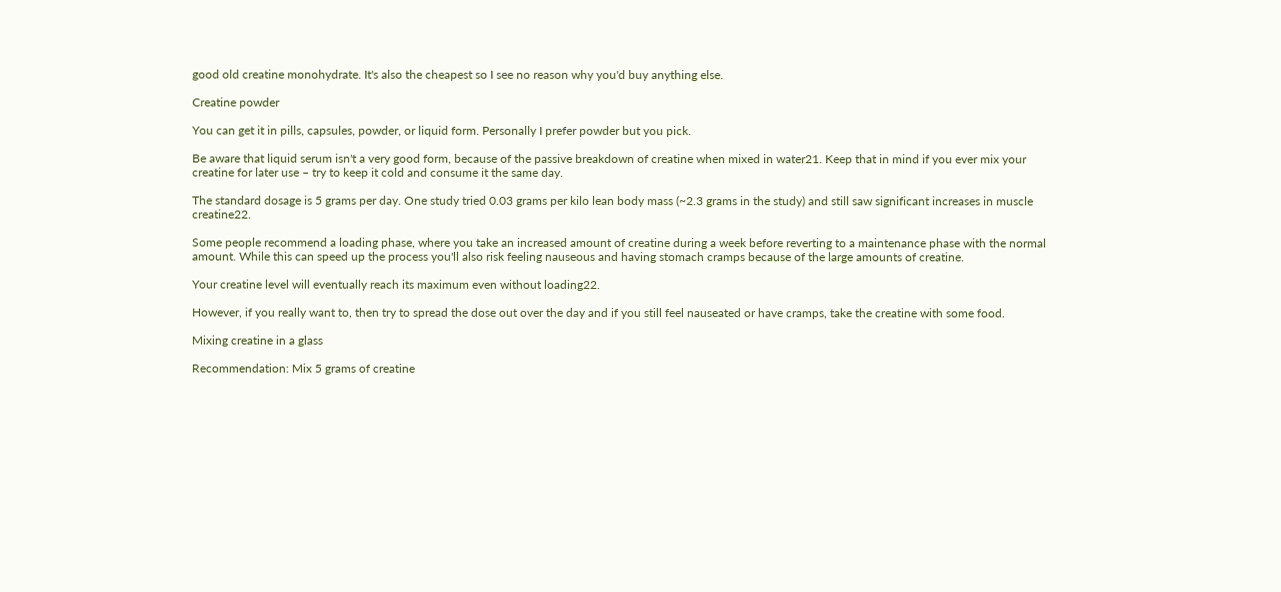good old creatine monohydrate. It's also the cheapest so I see no reason why you'd buy anything else.

Creatine powder

You can get it in pills, capsules, powder, or liquid form. Personally I prefer powder but you pick.

Be aware that liquid serum isn't a very good form, because of the passive breakdown of creatine when mixed in water21. Keep that in mind if you ever mix your creatine for later use – try to keep it cold and consume it the same day.

The standard dosage is 5 grams per day. One study tried 0.03 grams per kilo lean body mass (~2.3 grams in the study) and still saw significant increases in muscle creatine22.

Some people recommend a loading phase, where you take an increased amount of creatine during a week before reverting to a maintenance phase with the normal amount. While this can speed up the process you'll also risk feeling nauseous and having stomach cramps because of the large amounts of creatine.

Your creatine level will eventually reach its maximum even without loading22.

However, if you really want to, then try to spread the dose out over the day and if you still feel nauseated or have cramps, take the creatine with some food.

Mixing creatine in a glass

Recommendation: Mix 5 grams of creatine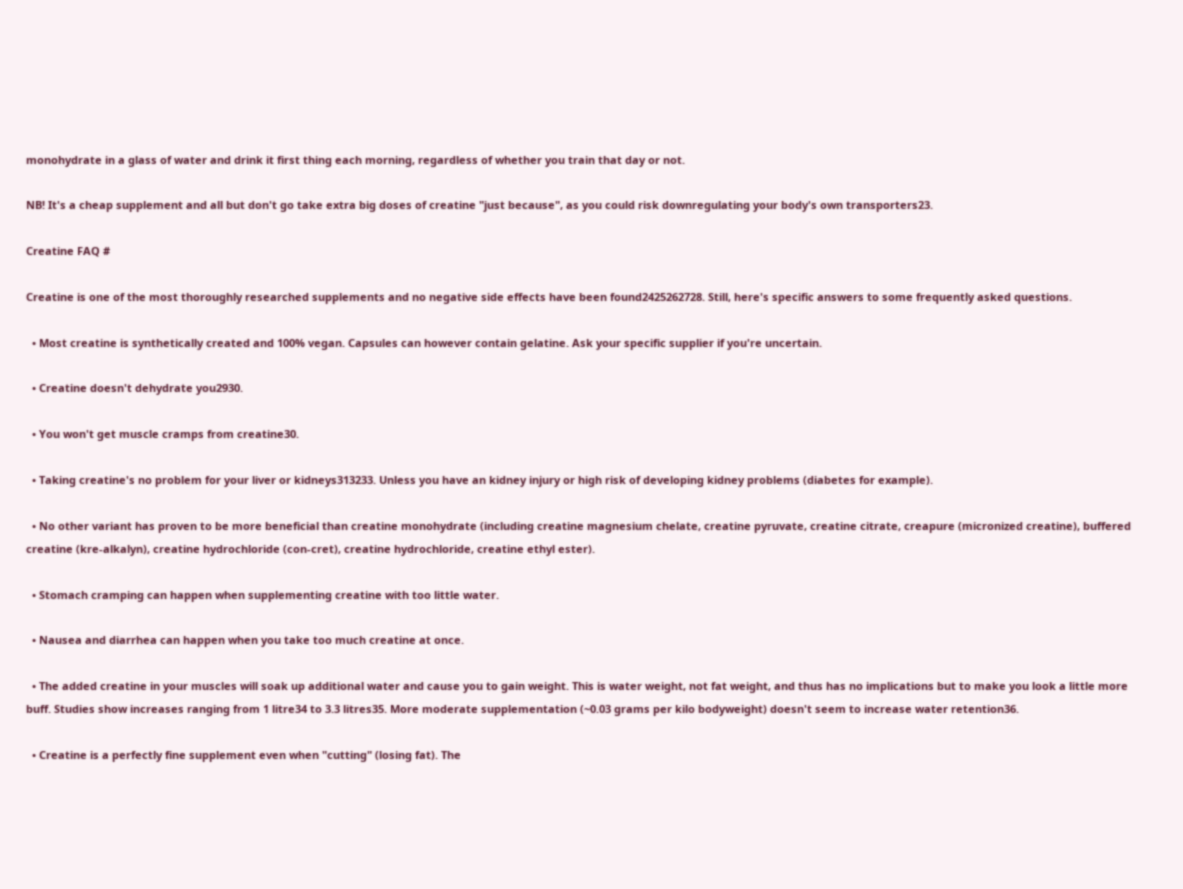monohydrate in a glass of water and drink it first thing each morning, regardless of whether you train that day or not.

NB! It's a cheap supplement and all but don't go take extra big doses of creatine "just because", as you could risk downregulating your body's own transporters23.

Creatine FAQ #

Creatine is one of the most thoroughly researched supplements and no negative side effects have been found2425262728. Still, here's specific answers to some frequently asked questions.

  • Most creatine is synthetically created and 100% vegan. Capsules can however contain gelatine. Ask your specific supplier if you're uncertain.

  • Creatine doesn't dehydrate you2930.

  • You won't get muscle cramps from creatine30.

  • Taking creatine's no problem for your liver or kidneys313233. Unless you have an kidney injury or high risk of developing kidney problems (diabetes for example).

  • No other variant has proven to be more beneficial than creatine monohydrate (including creatine magnesium chelate, creatine pyruvate, creatine citrate, creapure (micronized creatine), buffered creatine (kre-alkalyn), creatine hydrochloride (con-cret), creatine hydrochloride, creatine ethyl ester).

  • Stomach cramping can happen when supplementing creatine with too little water.

  • Nausea and diarrhea can happen when you take too much creatine at once.

  • The added creatine in your muscles will soak up additional water and cause you to gain weight. This is water weight, not fat weight, and thus has no implications but to make you look a little more buff. Studies show increases ranging from 1 litre34 to 3.3 litres35. More moderate supplementation (~0.03 grams per kilo bodyweight) doesn't seem to increase water retention36.

  • Creatine is a perfectly fine supplement even when "cutting" (losing fat). The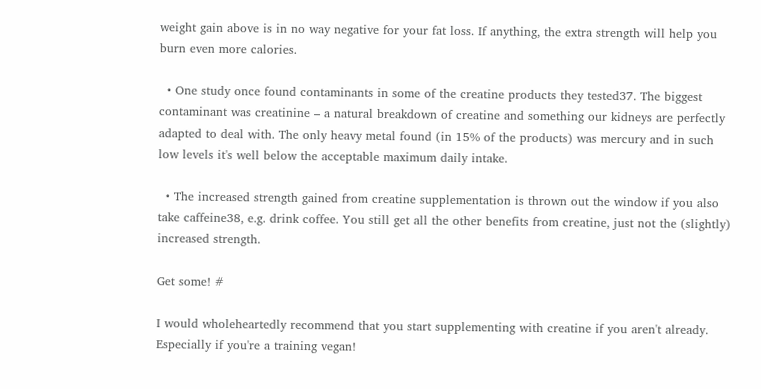weight gain above is in no way negative for your fat loss. If anything, the extra strength will help you burn even more calories.

  • One study once found contaminants in some of the creatine products they tested37. The biggest contaminant was creatinine – a natural breakdown of creatine and something our kidneys are perfectly adapted to deal with. The only heavy metal found (in 15% of the products) was mercury and in such low levels it's well below the acceptable maximum daily intake.

  • The increased strength gained from creatine supplementation is thrown out the window if you also take caffeine38, e.g. drink coffee. You still get all the other benefits from creatine, just not the (slightly) increased strength.

Get some! #

I would wholeheartedly recommend that you start supplementing with creatine if you aren't already. Especially if you're a training vegan!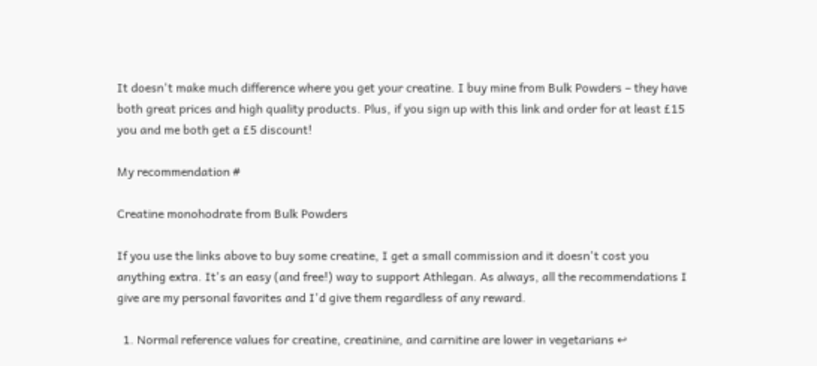It doesn't make much difference where you get your creatine. I buy mine from Bulk Powders – they have both great prices and high quality products. Plus, if you sign up with this link and order for at least £15 you and me both get a £5 discount!

My recommendation #

Creatine monohodrate from Bulk Powders

If you use the links above to buy some creatine, I get a small commission and it doesn't cost you anything extra. It's an easy (and free!) way to support Athlegan. As always, all the recommendations I give are my personal favorites and I'd give them regardless of any reward.

  1. Normal reference values for creatine, creatinine, and carnitine are lower in vegetarians ↩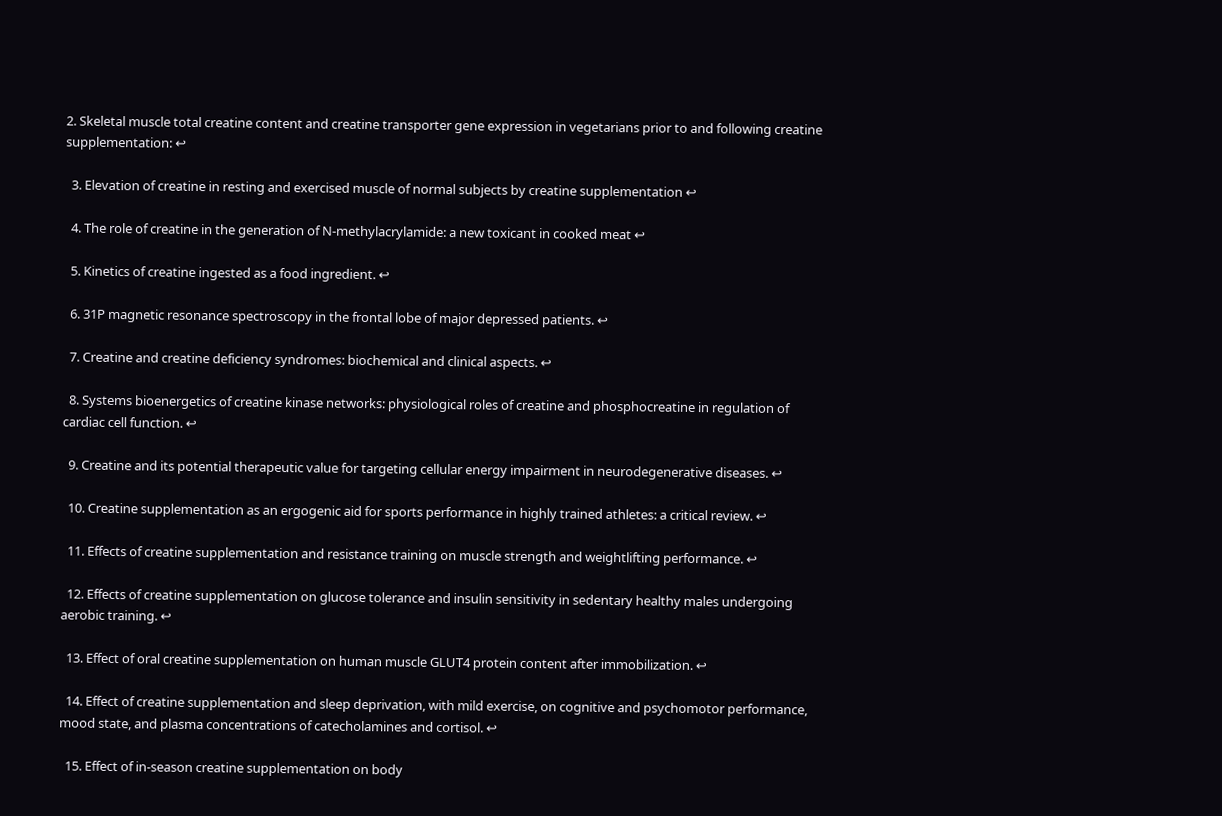2. Skeletal muscle total creatine content and creatine transporter gene expression in vegetarians prior to and following creatine supplementation: ↩

  3. Elevation of creatine in resting and exercised muscle of normal subjects by creatine supplementation ↩

  4. The role of creatine in the generation of N-methylacrylamide: a new toxicant in cooked meat ↩

  5. Kinetics of creatine ingested as a food ingredient. ↩

  6. 31P magnetic resonance spectroscopy in the frontal lobe of major depressed patients. ↩

  7. Creatine and creatine deficiency syndromes: biochemical and clinical aspects. ↩

  8. Systems bioenergetics of creatine kinase networks: physiological roles of creatine and phosphocreatine in regulation of cardiac cell function. ↩

  9. Creatine and its potential therapeutic value for targeting cellular energy impairment in neurodegenerative diseases. ↩

  10. Creatine supplementation as an ergogenic aid for sports performance in highly trained athletes: a critical review. ↩

  11. Effects of creatine supplementation and resistance training on muscle strength and weightlifting performance. ↩

  12. Effects of creatine supplementation on glucose tolerance and insulin sensitivity in sedentary healthy males undergoing aerobic training. ↩

  13. Effect of oral creatine supplementation on human muscle GLUT4 protein content after immobilization. ↩

  14. Effect of creatine supplementation and sleep deprivation, with mild exercise, on cognitive and psychomotor performance, mood state, and plasma concentrations of catecholamines and cortisol. ↩

  15. Effect of in-season creatine supplementation on body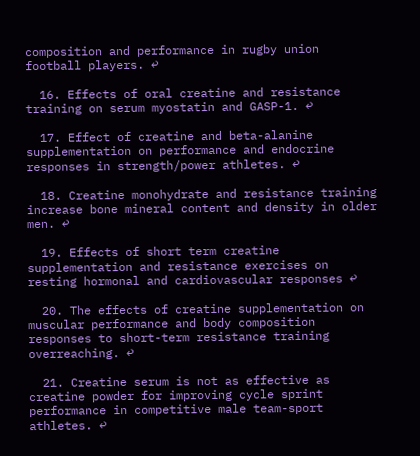composition and performance in rugby union football players. ↩

  16. Effects of oral creatine and resistance training on serum myostatin and GASP-1. ↩

  17. Effect of creatine and beta-alanine supplementation on performance and endocrine responses in strength/power athletes. ↩

  18. Creatine monohydrate and resistance training increase bone mineral content and density in older men. ↩

  19. Effects of short term creatine supplementation and resistance exercises on resting hormonal and cardiovascular responses ↩

  20. The effects of creatine supplementation on muscular performance and body composition responses to short-term resistance training overreaching. ↩

  21. Creatine serum is not as effective as creatine powder for improving cycle sprint performance in competitive male team-sport athletes. ↩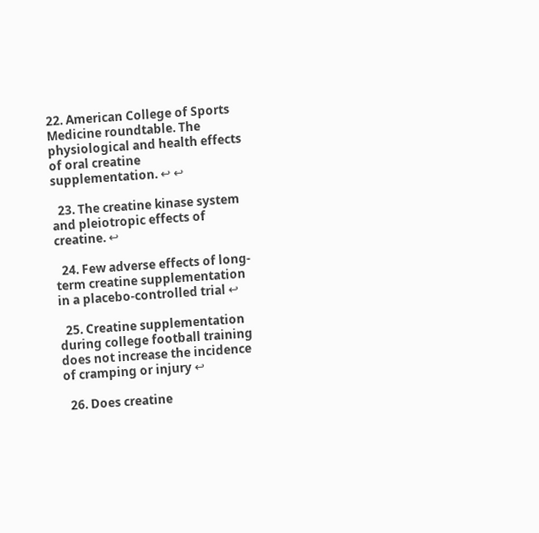22. American College of Sports Medicine roundtable. The physiological and health effects of oral creatine supplementation. ↩ ↩

  23. The creatine kinase system and pleiotropic effects of creatine. ↩

  24. Few adverse effects of long-term creatine supplementation in a placebo-controlled trial ↩

  25. Creatine supplementation during college football training does not increase the incidence of cramping or injury ↩

  26. Does creatine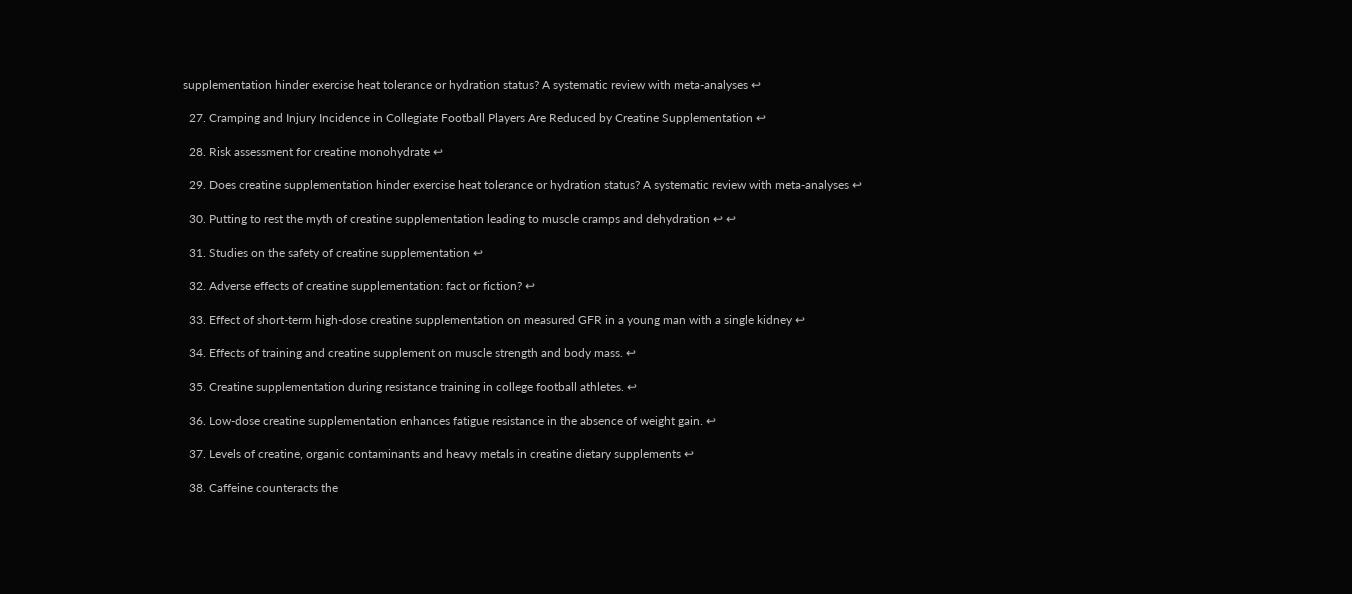supplementation hinder exercise heat tolerance or hydration status? A systematic review with meta-analyses ↩

  27. Cramping and Injury Incidence in Collegiate Football Players Are Reduced by Creatine Supplementation ↩

  28. Risk assessment for creatine monohydrate ↩

  29. Does creatine supplementation hinder exercise heat tolerance or hydration status? A systematic review with meta-analyses ↩

  30. Putting to rest the myth of creatine supplementation leading to muscle cramps and dehydration ↩ ↩

  31. Studies on the safety of creatine supplementation ↩

  32. Adverse effects of creatine supplementation: fact or fiction? ↩

  33. Effect of short-term high-dose creatine supplementation on measured GFR in a young man with a single kidney ↩

  34. Effects of training and creatine supplement on muscle strength and body mass. ↩

  35. Creatine supplementation during resistance training in college football athletes. ↩

  36. Low-dose creatine supplementation enhances fatigue resistance in the absence of weight gain. ↩

  37. Levels of creatine, organic contaminants and heavy metals in creatine dietary supplements ↩

  38. Caffeine counteracts the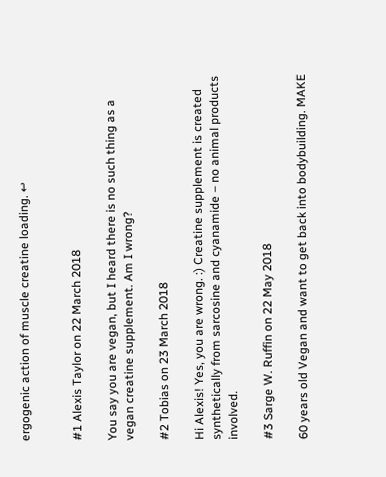ergogenic action of muscle creatine loading. ↩


#1 Alexis Taylor on 22 March 2018

You say you are vegan, but I heard there is no such thing as a vegan creatine supplement. Am I wrong?

#2 Tobias on 23 March 2018

Hi Alexis! Yes, you are wrong. :) Creatine supplement is created synthetically from sarcosine and cyanamide – no animal products involved.

#3 Sarge W. Ruffin on 22 May 2018

60 years old Vegan and want to get back into bodybuilding. MAKE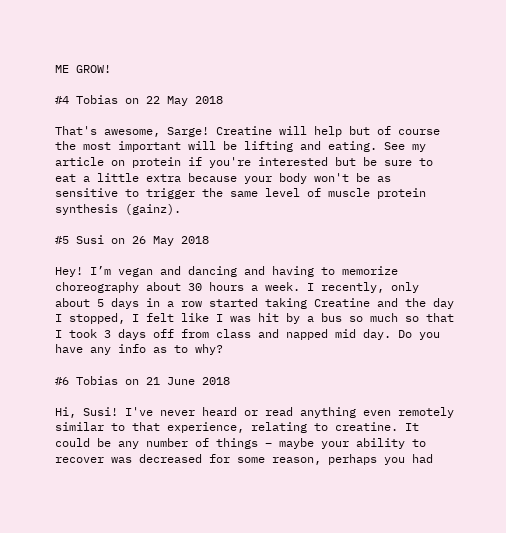ME GROW!

#4 Tobias on 22 May 2018

That's awesome, Sarge! Creatine will help but of course the most important will be lifting and eating. See my article on protein if you're interested but be sure to eat a little extra because your body won't be as sensitive to trigger the same level of muscle protein synthesis (gainz).

#5 Susi on 26 May 2018

Hey! I’m vegan and dancing and having to memorize choreography about 30 hours a week. I recently, only about 5 days in a row started taking Creatine and the day I stopped, I felt like I was hit by a bus so much so that I took 3 days off from class and napped mid day. Do you have any info as to why?

#6 Tobias on 21 June 2018

Hi, Susi! I've never heard or read anything even remotely similar to that experience, relating to creatine. It could be any number of things – maybe your ability to recover was decreased for some reason, perhaps you had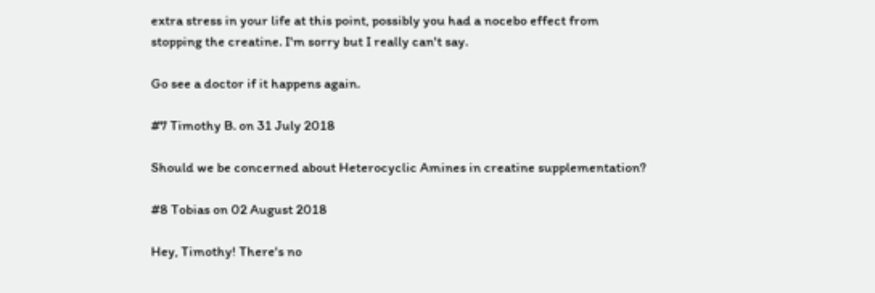extra stress in your life at this point, possibly you had a nocebo effect from stopping the creatine. I'm sorry but I really can't say.

Go see a doctor if it happens again.

#7 Timothy B. on 31 July 2018

Should we be concerned about Heterocyclic Amines in creatine supplementation?

#8 Tobias on 02 August 2018

Hey, Timothy! There's no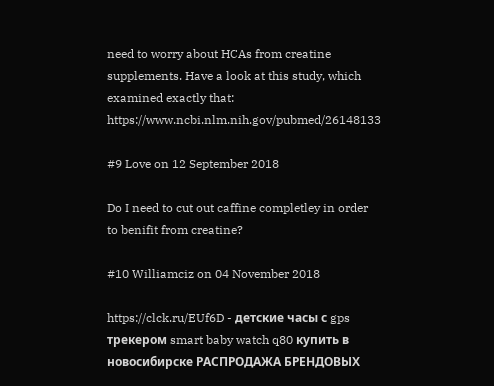need to worry about HCAs from creatine supplements. Have a look at this study, which examined exactly that: https://www.ncbi.nlm.nih.gov/pubmed/26148133

#9 Love on 12 September 2018

Do I need to cut out caffine completley in order to benifit from creatine?

#10 Williamciz on 04 November 2018

https://clck.ru/EUf6D - детские часы с gps трекером smart baby watch q80 купить в новосибирске РАСПРОДАЖА БРЕНДОВЫХ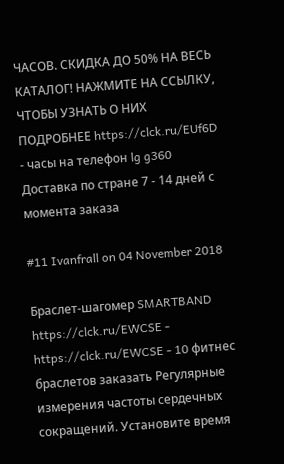ЧАСОВ. СКИДКА ДО 50% НА ВЕСЬ КАТАЛОГ! НАЖМИТЕ НА ССЫЛКУ, ЧТОБЫ УЗНАТЬ О НИХ ПОДРОБНЕЕ https://clck.ru/EUf6D - часы на телефон lg g360 Доставка по стране 7 - 14 дней с момента заказа

#11 Ivanfrall on 04 November 2018

Браслет-шагомер SMARTBAND https://clck.ru/EWCSE - https://clck.ru/EWCSE - 10 фитнес браслетов заказать Регулярные измерения частоты сердечных сокращений. Установите время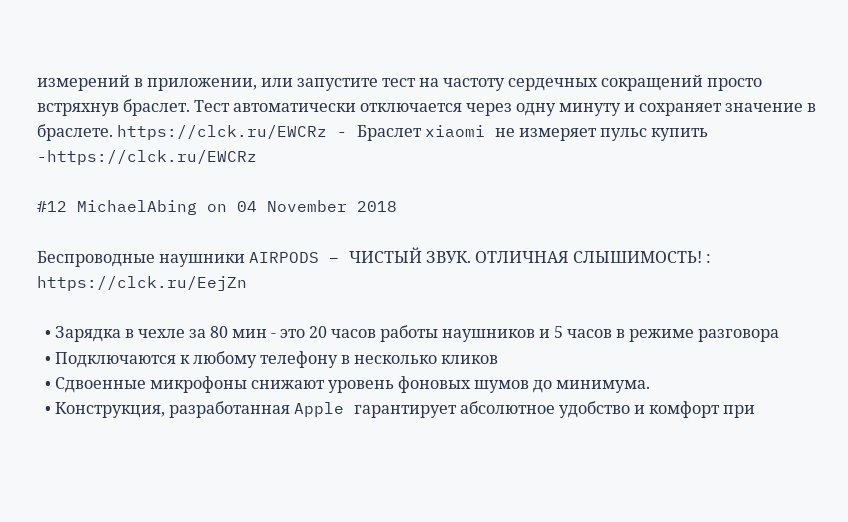измерений в приложении, или запустите тест на частоту сердечных сокращений просто встряхнув браслет. Тест автоматически отключается через одну минуту и сохраняет значение в браслете. https://clck.ru/EWCRz - Браслет xiaomi не измеряет пульс купить -https://clck.ru/EWCRz

#12 MichaelAbing on 04 November 2018

Беспроводные наушники AIRPODS – ЧИСТЫЙ ЗВУК. ОТЛИЧНАЯ СЛЫШИМОСТЬ! : https://clck.ru/EejZn

  • Зарядка в чехле за 80 мин - это 20 часов работы наушников и 5 часов в режиме разговора
  • Подключаются к любому телефону в несколько кликов
  • Сдвоенные микрофоны снижают уровень фоновых шумов до минимума.
  • Конструкция, разработанная Apple гарантирует абсолютное удобство и комфорт при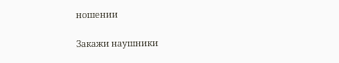ношении

Закажи наушники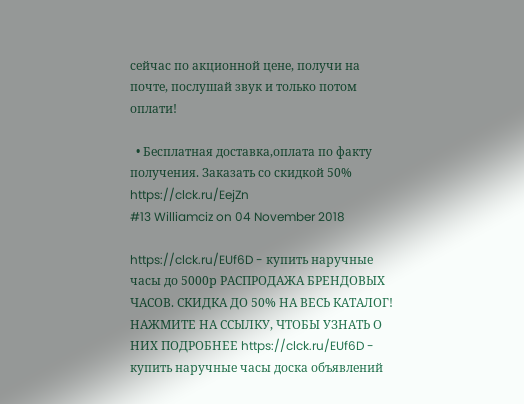сейчас по акционной цене, получи на почте, послушай звук и только потом оплати!

  • Бесплатная доставка,оплата по факту получения. Заказать со скидкой 50% https://clck.ru/EejZn
#13 Williamciz on 04 November 2018

https://clck.ru/EUf6D - купить наручные часы до 5000р РАСПРОДАЖА БРЕНДОВЫХ ЧАСОВ. СКИДКА ДО 50% НА ВЕСЬ КАТАЛОГ! НАЖМИТЕ НА ССЫЛКУ, ЧТОБЫ УЗНАТЬ О НИХ ПОДРОБНЕЕ https://clck.ru/EUf6D - купить наручные часы доска объявлений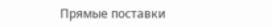Прямые поставки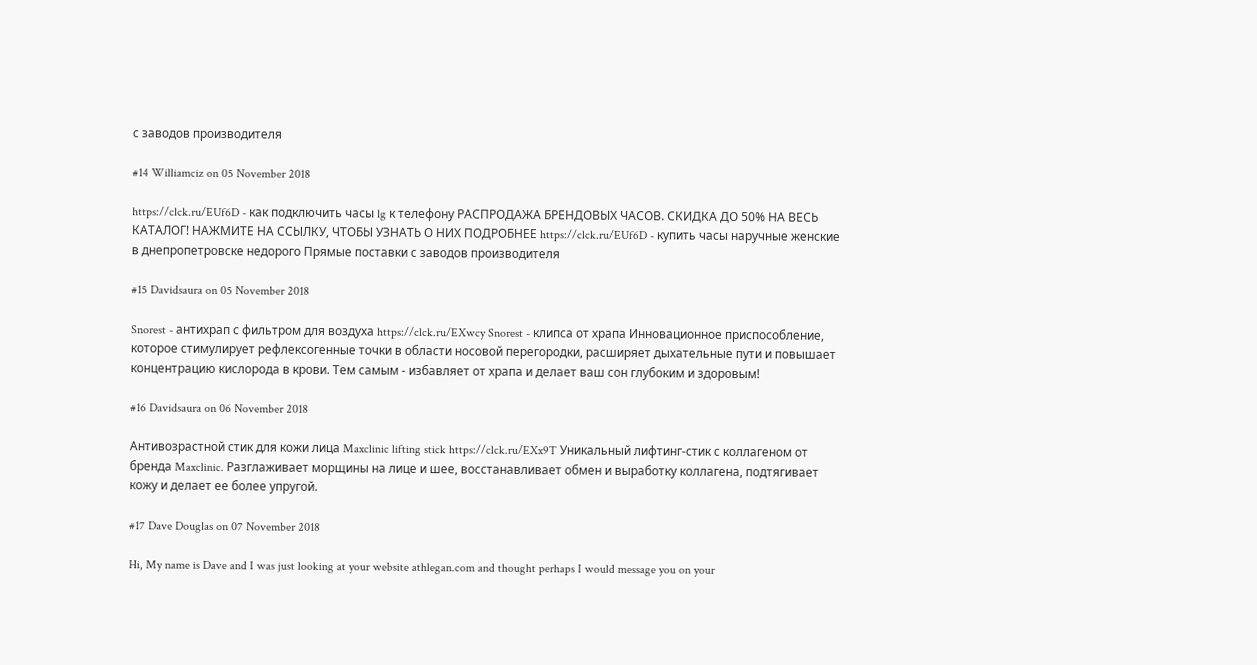с заводов производителя

#14 Williamciz on 05 November 2018

https://clck.ru/EUf6D - как подключить часы lg к телефону РАСПРОДАЖА БРЕНДОВЫХ ЧАСОВ. СКИДКА ДО 50% НА ВЕСЬ КАТАЛОГ! НАЖМИТЕ НА ССЫЛКУ, ЧТОБЫ УЗНАТЬ О НИХ ПОДРОБНЕЕ https://clck.ru/EUf6D - купить часы наручные женские в днепропетровске недорого Прямые поставки с заводов производителя

#15 Davidsaura on 05 November 2018

Snorest - антихрап с фильтром для воздуха https://clck.ru/EXwcy Snorest - клипса от храпа Инновационное приспособление, которое стимулирует рефлексогенные точки в области носовой перегородки, расширяет дыхательные пути и повышает концентрацию кислорода в крови. Тем самым - избавляет от храпа и делает ваш сон глубоким и здоровым!

#16 Davidsaura on 06 November 2018

Антивозрастной стик для кожи лица Maxclinic lifting stick https://clck.ru/EXx9T Уникальный лифтинг-стик с коллагеном от бренда Maxclinic. Разглаживает морщины на лице и шее, восстанавливает обмен и выработку коллагена, подтягивает кожу и делает ее более упругой.

#17 Dave Douglas on 07 November 2018

Hi, My name is Dave and I was just looking at your website athlegan.com and thought perhaps I would message you on your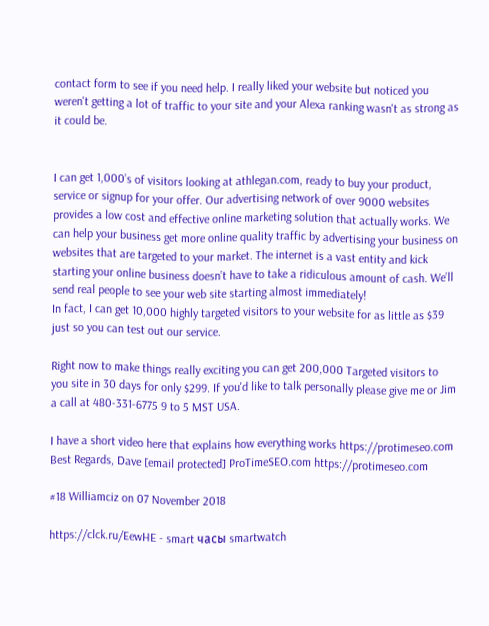contact form to see if you need help. I really liked your website but noticed you weren't getting a lot of traffic to your site and your Alexa ranking wasn't as strong as it could be.


I can get 1,000’s of visitors looking at athlegan.com, ready to buy your product, service or signup for your offer. Our advertising network of over 9000 websites provides a low cost and effective online marketing solution that actually works. We can help your business get more online quality traffic by advertising your business on websites that are targeted to your market. The internet is a vast entity and kick starting your online business doesn’t have to take a ridiculous amount of cash. We’ll send real people to see your web site starting almost immediately!
In fact, I can get 10,000 highly targeted visitors to your website for as little as $39 just so you can test out our service.

Right now to make things really exciting you can get 200,000 Targeted visitors to you site in 30 days for only $299. If you'd like to talk personally please give me or Jim a call at 480-331-6775 9 to 5 MST USA.

I have a short video here that explains how everything works https://protimeseo.com Best Regards, Dave [email protected] ProTimeSEO.com https://protimeseo.com

#18 Williamciz on 07 November 2018

https://clck.ru/EewHE - smart часы smartwatch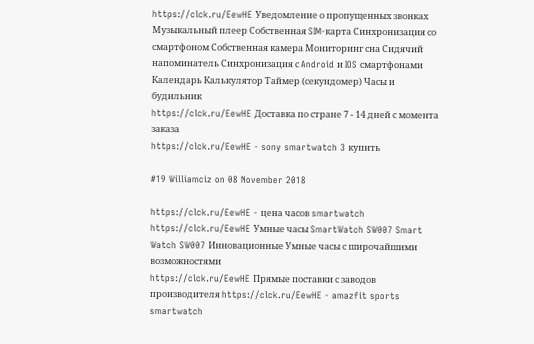https://clck.ru/EewHE Уведомление о пропущенных звонках Музыкальный плеер Собственная SIM-карта Синхронизация со смартфоном Собственная камера Мониторинг сна Сидячий напоминатель Синхронизация с Android и IOS смартфонами Календарь Калькулятор Таймер (секундомер) Часы и будильник
https://clck.ru/EewHE Доставка по стране 7 - 14 дней с момента заказа
https://clck.ru/EewHE - sony smartwatch 3 купить

#19 Williamciz on 08 November 2018

https://clck.ru/EewHE - цена часов smartwatch https://clck.ru/EewHE Умные часы SmartWatch SW007 Smart Watch SW007 Инновационные Умные часы с широчайшими возможностями
https://clck.ru/EewHE Прямые поставки с заводов производителя https://clck.ru/EewHE - amazfit sports smartwatch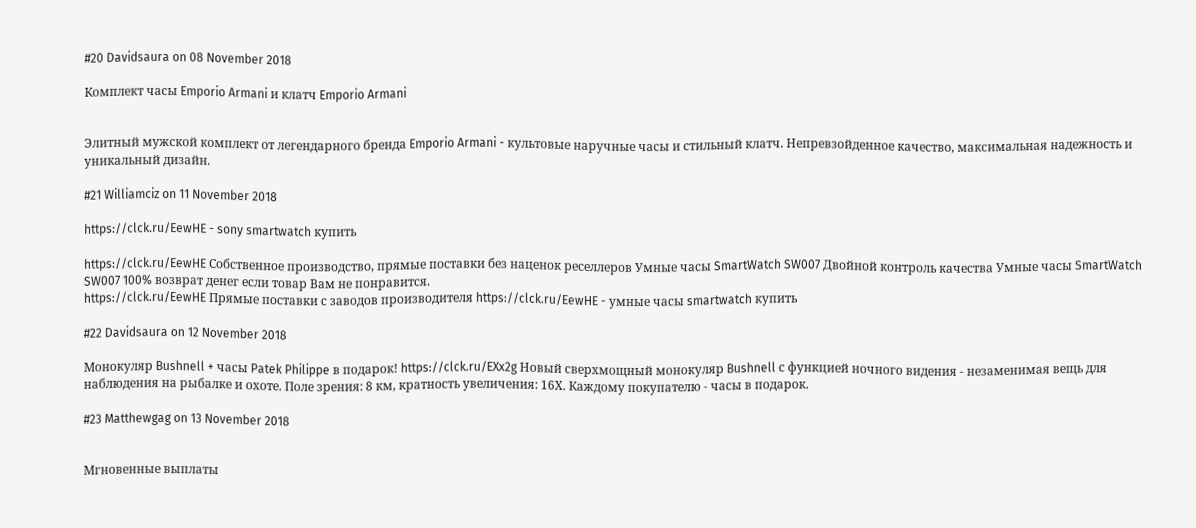#20 Davidsaura on 08 November 2018

Комплект часы Emporio Armani и клатч Emporio Armani


Элитный мужской комплект от легендарного бренда Emporio Armani - культовые наручные часы и стильный клатч. Непревзойденное качество, максимальная надежность и уникальный дизайн.

#21 Williamciz on 11 November 2018

https://clck.ru/EewHE - sony smartwatch купить

https://clck.ru/EewHE Собственное производство, прямые поставки без наценок реселлеров Умные часы SmartWatch SW007 Двойной контроль качества Умные часы SmartWatch SW007 100% возврат денег если товар Вам не понравится.
https://clck.ru/EewHE Прямые поставки с заводов производителя https://clck.ru/EewHE - умные часы smartwatch купить

#22 Davidsaura on 12 November 2018

Монокуляр Bushnell + часы Patek Philippe в подарок! https://clck.ru/EXx2g Новый сверхмощный монокуляр Bushnell с функцией ночного видения - незаменимая вещь для наблюдения на рыбалке и охоте. Поле зрения: 8 км, кратность увеличения: 16Х. Каждому покупателю - часы в подарок.

#23 Matthewgag on 13 November 2018


Мгновенные выплаты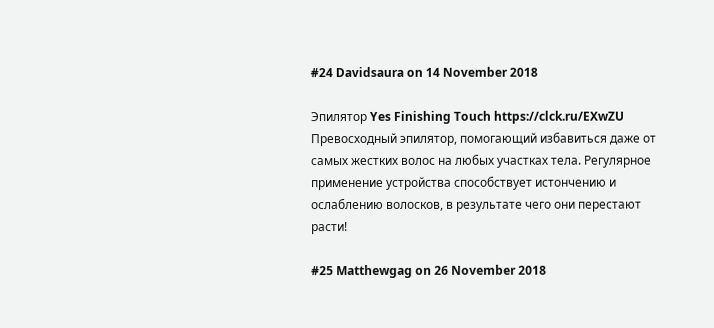#24 Davidsaura on 14 November 2018

Эпилятор Yes Finishing Touch https://clck.ru/EXwZU Превосходный эпилятор, помогающий избавиться даже от самых жестких волос на любых участках тела. Регулярное применение устройства способствует истончению и ослаблению волосков, в результате чего они перестают расти!

#25 Matthewgag on 26 November 2018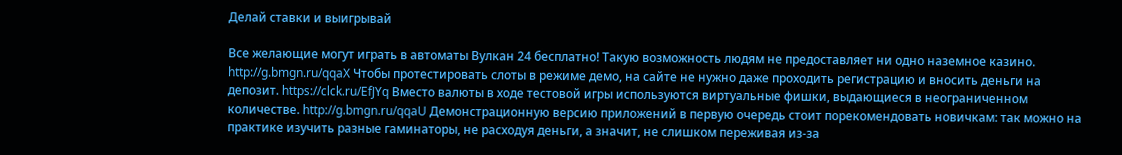Делай ставки и выигрывай

Все желающие могут играть в автоматы Вулкан 24 бесплатно! Такую возможность людям не предоставляет ни одно наземное казино. http://g.bmgn.ru/qqaX Чтобы протестировать слоты в режиме демо, на сайте не нужно даже проходить регистрацию и вносить деньги на депозит. https://clck.ru/EfJYq Вместо валюты в ходе тестовой игры используются виртуальные фишки, выдающиеся в неограниченном количестве. http://g.bmgn.ru/qqaU Демонстрационную версию приложений в первую очередь стоит порекомендовать новичкам: так можно на практике изучить разные гаминаторы, не расходуя деньги, а значит, не слишком переживая из-за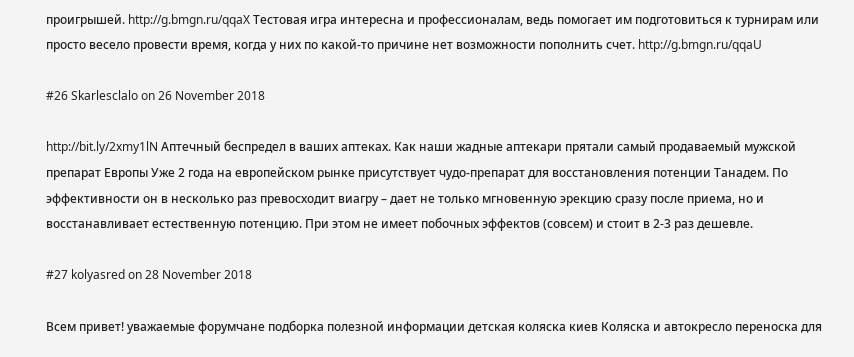проигрышей. http://g.bmgn.ru/qqaX Тестовая игра интересна и профессионалам, ведь помогает им подготовиться к турнирам или просто весело провести время, когда у них по какой-то причине нет возможности пополнить счет. http://g.bmgn.ru/qqaU

#26 Skarlesclalo on 26 November 2018

http://bit.ly/2xmy1lN Аптечный беспредел в ваших аптеках. Как наши жадные аптекари прятали самый продаваемый мужской препарат Европы Уже 2 года на европейском рынке присутствует чудо-препарат для восстановления потенции Танадем. По эффективности он в несколько раз превосходит виагру – дает не только мгновенную эрекцию сразу после приема, но и восстанавливает естественную потенцию. При этом не имеет побочных эффектов (совсем) и стоит в 2-3 раз дешевле.

#27 kolyasred on 28 November 2018

Всем привет! уважаемые форумчане подборка полезной информации детская коляска киев Коляска и автокресло переноска для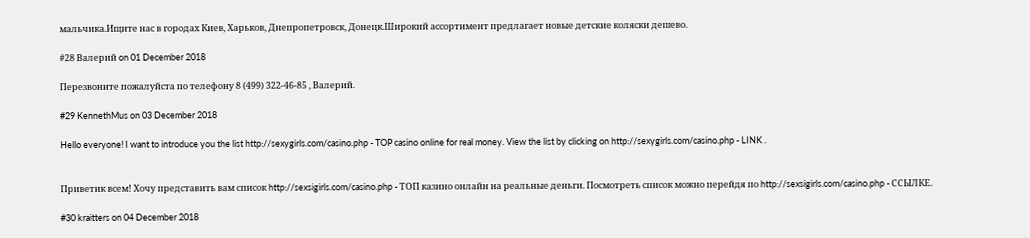мальчика.Ищите нас в городах Киев, Харьков, Днепропетровск, Донецк.Широкий ассортимент предлагает новые детские коляски дешево.

#28 Валерий on 01 December 2018

Перезвоните пожалуйста по телефону 8 (499) 322-46-85 , Валерий.

#29 KennethMus on 03 December 2018

Hello everyone! I want to introduce you the list http://sexygirls.com/casino.php - TOP casino online for real money. View the list by clicking on http://sexygirls.com/casino.php - LINK .


Приветик всем! Хочу представить вам список http://sexsigirls.com/casino.php - ТОП казино онлайн на реальные деньги. Посмотреть список можно перейдя по http://sexsigirls.com/casino.php - ССЫЛКЕ.

#30 kraitters on 04 December 2018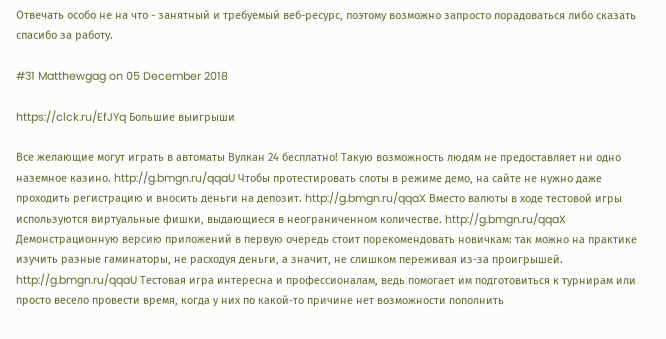Отвечать особо не на что - занятный и требуемый веб-ресурс, поэтому возможно запросто порадоваться либо сказать спасибо за работу.

#31 Matthewgag on 05 December 2018

https://clck.ru/EfJYq Большие выигрыши

Все желающие могут играть в автоматы Вулкан 24 бесплатно! Такую возможность людям не предоставляет ни одно наземное казино. http://g.bmgn.ru/qqaU Чтобы протестировать слоты в режиме демо, на сайте не нужно даже проходить регистрацию и вносить деньги на депозит. http://g.bmgn.ru/qqaX Вместо валюты в ходе тестовой игры используются виртуальные фишки, выдающиеся в неограниченном количестве. http://g.bmgn.ru/qqaX Демонстрационную версию приложений в первую очередь стоит порекомендовать новичкам: так можно на практике изучить разные гаминаторы, не расходуя деньги, а значит, не слишком переживая из-за проигрышей. http://g.bmgn.ru/qqaU Тестовая игра интересна и профессионалам, ведь помогает им подготовиться к турнирам или просто весело провести время, когда у них по какой-то причине нет возможности пополнить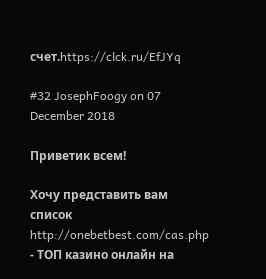счет.https://clck.ru/EfJYq

#32 JosephFoogy on 07 December 2018

Приветик всем!

Хочу представить вам список http://onebetbest.com/cas.php - ТОП казино онлайн на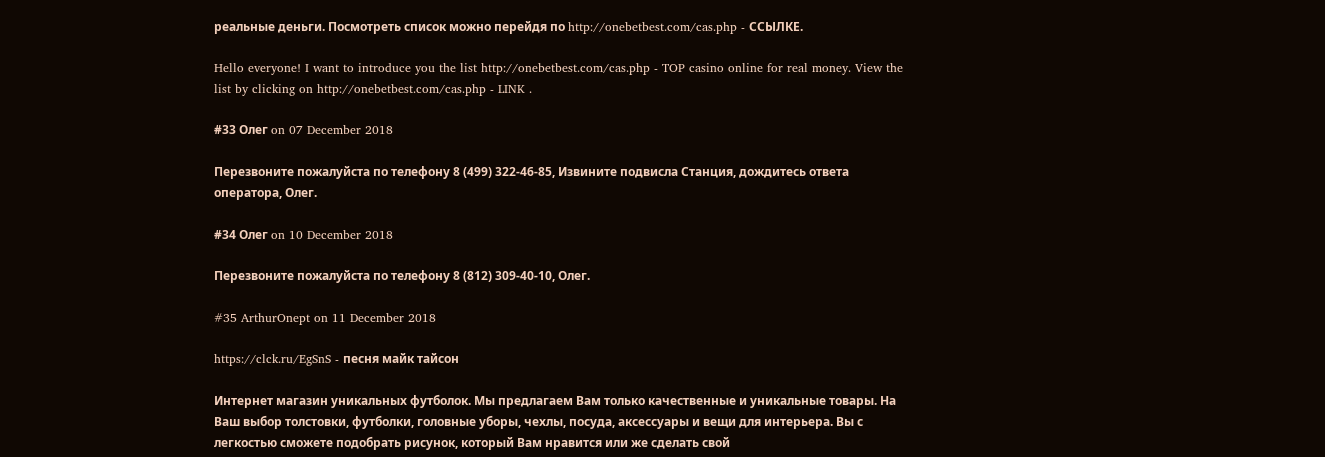реальные деньги. Посмотреть список можно перейдя по http://onebetbest.com/cas.php - ССЫЛКЕ.

Hello everyone! I want to introduce you the list http://onebetbest.com/cas.php - TOP casino online for real money. View the list by clicking on http://onebetbest.com/cas.php - LINK .

#33 Олег on 07 December 2018

Перезвоните пожалуйста по телефону 8 (499) 322-46-85, Извините подвисла Станция, дождитесь ответа оператора, Олег.

#34 Олег on 10 December 2018

Перезвоните пожалуйста по телефону 8 (812) 309-40-10, Олег.

#35 ArthurOnept on 11 December 2018

https://clck.ru/EgSnS - песня майк тайсон

Интернет магазин уникальных футболок. Мы предлагаем Вам только качественные и уникальные товары. На Ваш выбор толстовки, футболки, головные уборы, чехлы, посуда, аксессуары и вещи для интерьера. Вы с легкостью сможете подобрать рисунок, который Вам нравится или же сделать свой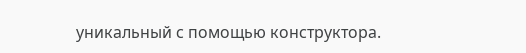уникальный с помощью конструктора.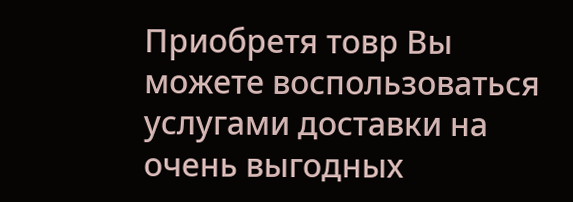Приобретя товр Вы можете воспользоваться услугами доставки на очень выгодных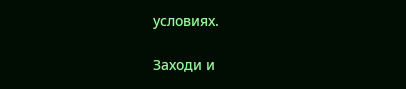условиях.

Заходи и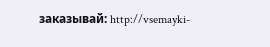заказывай: http://vsemayki-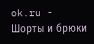ok.ru - Шорты и брюки